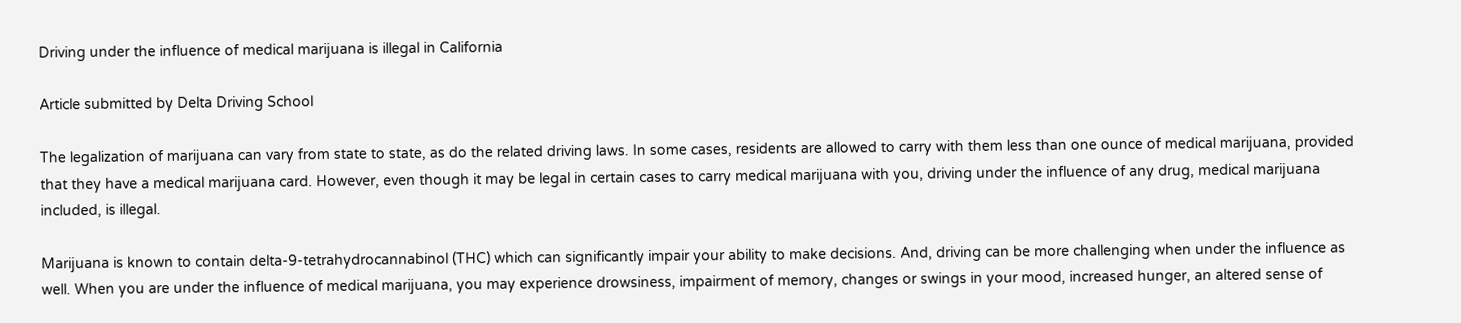Driving under the influence of medical marijuana is illegal in California

Article submitted by Delta Driving School

The legalization of marijuana can vary from state to state, as do the related driving laws. In some cases, residents are allowed to carry with them less than one ounce of medical marijuana, provided that they have a medical marijuana card. However, even though it may be legal in certain cases to carry medical marijuana with you, driving under the influence of any drug, medical marijuana included, is illegal.

Marijuana is known to contain delta-9-tetrahydrocannabinol (THC) which can significantly impair your ability to make decisions. And, driving can be more challenging when under the influence as well. When you are under the influence of medical marijuana, you may experience drowsiness, impairment of memory, changes or swings in your mood, increased hunger, an altered sense of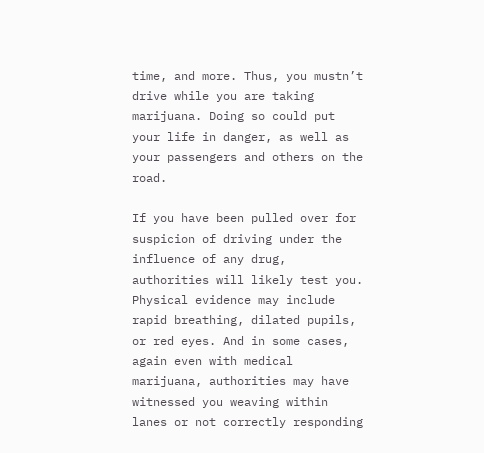time, and more. Thus, you mustn’t drive while you are taking marijuana. Doing so could put your life in danger, as well as your passengers and others on the road.

If you have been pulled over for suspicion of driving under the influence of any drug, authorities will likely test you. Physical evidence may include rapid breathing, dilated pupils, or red eyes. And in some cases, again even with medical marijuana, authorities may have witnessed you weaving within lanes or not correctly responding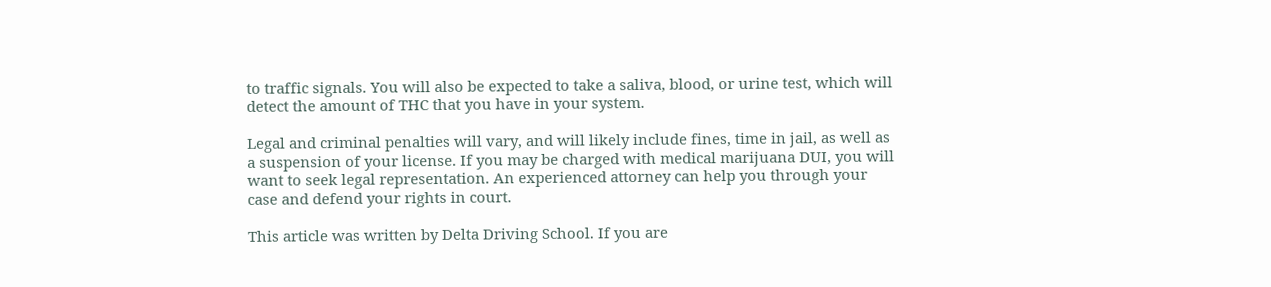to traffic signals. You will also be expected to take a saliva, blood, or urine test, which will detect the amount of THC that you have in your system.

Legal and criminal penalties will vary, and will likely include fines, time in jail, as well as a suspension of your license. If you may be charged with medical marijuana DUI, you will want to seek legal representation. An experienced attorney can help you through your case and defend your rights in court.

This article was written by Delta Driving School. If you are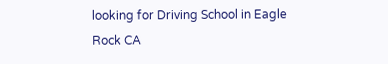looking for Driving School in Eagle Rock CA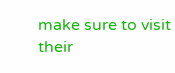make sure to visit their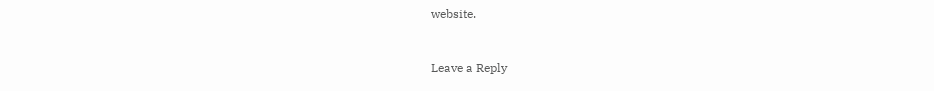website.


Leave a Reply